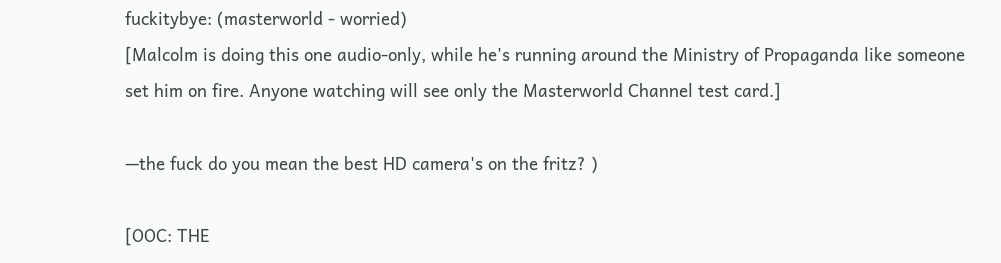fuckitybye: (masterworld - worried)
[Malcolm is doing this one audio-only, while he's running around the Ministry of Propaganda like someone set him on fire. Anyone watching will see only the Masterworld Channel test card.]

—the fuck do you mean the best HD camera's on the fritz? )

[OOC: THE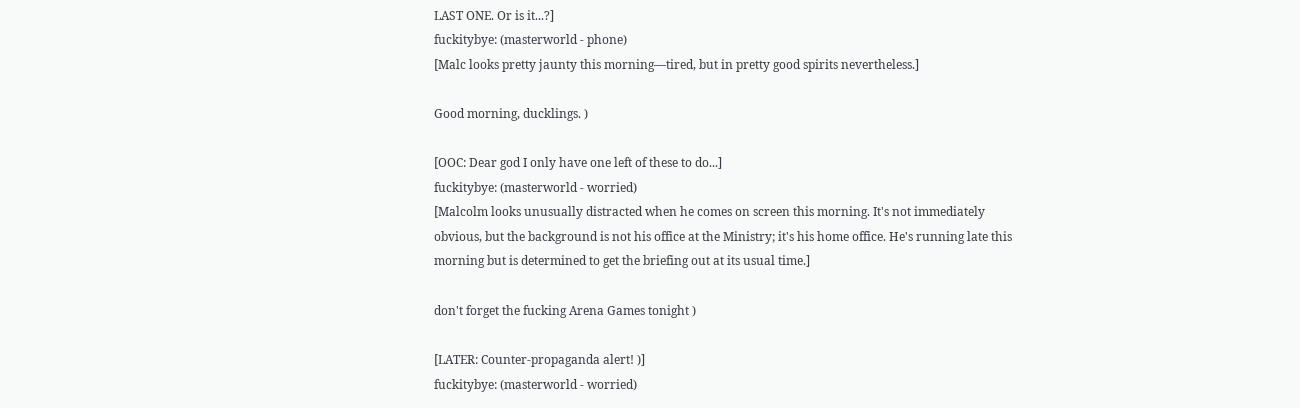LAST ONE. Or is it...?]
fuckitybye: (masterworld - phone)
[Malc looks pretty jaunty this morning—tired, but in pretty good spirits nevertheless.]

Good morning, ducklings. )

[OOC: Dear god I only have one left of these to do...]
fuckitybye: (masterworld - worried)
[Malcolm looks unusually distracted when he comes on screen this morning. It's not immediately obvious, but the background is not his office at the Ministry; it's his home office. He's running late this morning but is determined to get the briefing out at its usual time.]

don't forget the fucking Arena Games tonight )

[LATER: Counter-propaganda alert! )]
fuckitybye: (masterworld - worried)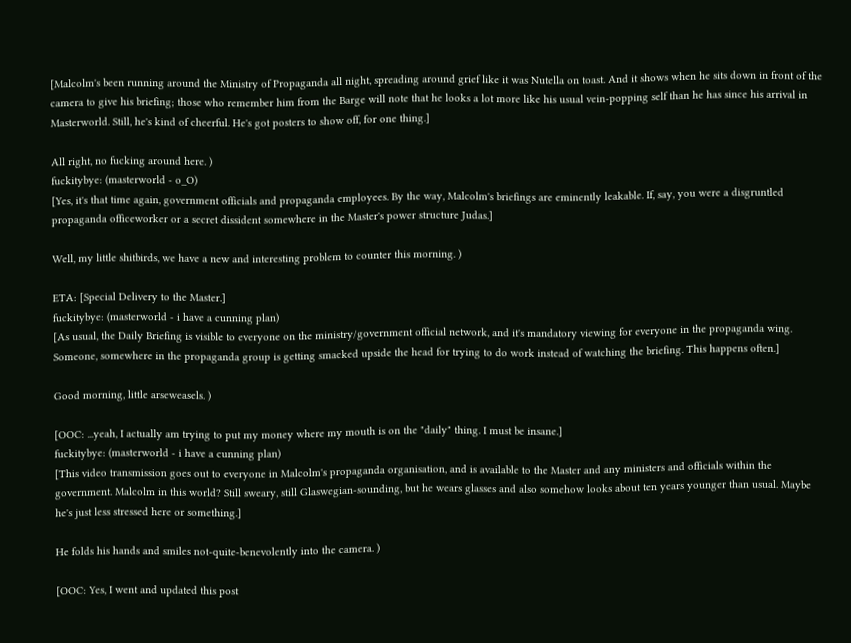[Malcolm's been running around the Ministry of Propaganda all night, spreading around grief like it was Nutella on toast. And it shows when he sits down in front of the camera to give his briefing; those who remember him from the Barge will note that he looks a lot more like his usual vein-popping self than he has since his arrival in Masterworld. Still, he's kind of cheerful. He's got posters to show off, for one thing.]

All right, no fucking around here. )
fuckitybye: (masterworld - o_O)
[Yes, it's that time again, government officials and propaganda employees. By the way, Malcolm's briefings are eminently leakable. If, say, you were a disgruntled propaganda officeworker or a secret dissident somewhere in the Master's power structure Judas.]

Well, my little shitbirds, we have a new and interesting problem to counter this morning. )

ETA: [Special Delivery to the Master.]
fuckitybye: (masterworld - i have a cunning plan)
[As usual, the Daily Briefing is visible to everyone on the ministry/government official network, and it's mandatory viewing for everyone in the propaganda wing. Someone, somewhere in the propaganda group is getting smacked upside the head for trying to do work instead of watching the briefing. This happens often.]

Good morning, little arseweasels. )

[OOC: ...yeah, I actually am trying to put my money where my mouth is on the "daily" thing. I must be insane.]
fuckitybye: (masterworld - i have a cunning plan)
[This video transmission goes out to everyone in Malcolm's propaganda organisation, and is available to the Master and any ministers and officials within the government. Malcolm in this world? Still sweary, still Glaswegian-sounding, but he wears glasses and also somehow looks about ten years younger than usual. Maybe he's just less stressed here or something.]

He folds his hands and smiles not-quite-benevolently into the camera. )

[OOC: Yes, I went and updated this post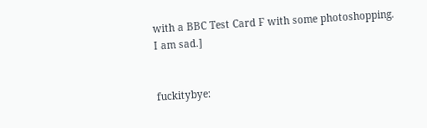with a BBC Test Card F with some photoshopping. I am sad.]


fuckitybye: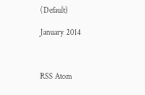(Default)

January 2014



RSS Atom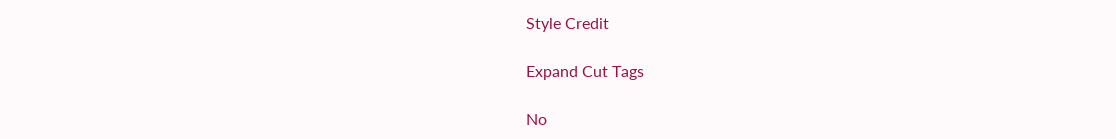Style Credit

Expand Cut Tags

No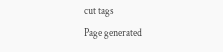cut tags
Page generated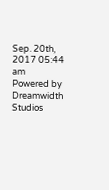Sep. 20th, 2017 05:44 am
Powered by Dreamwidth Studios